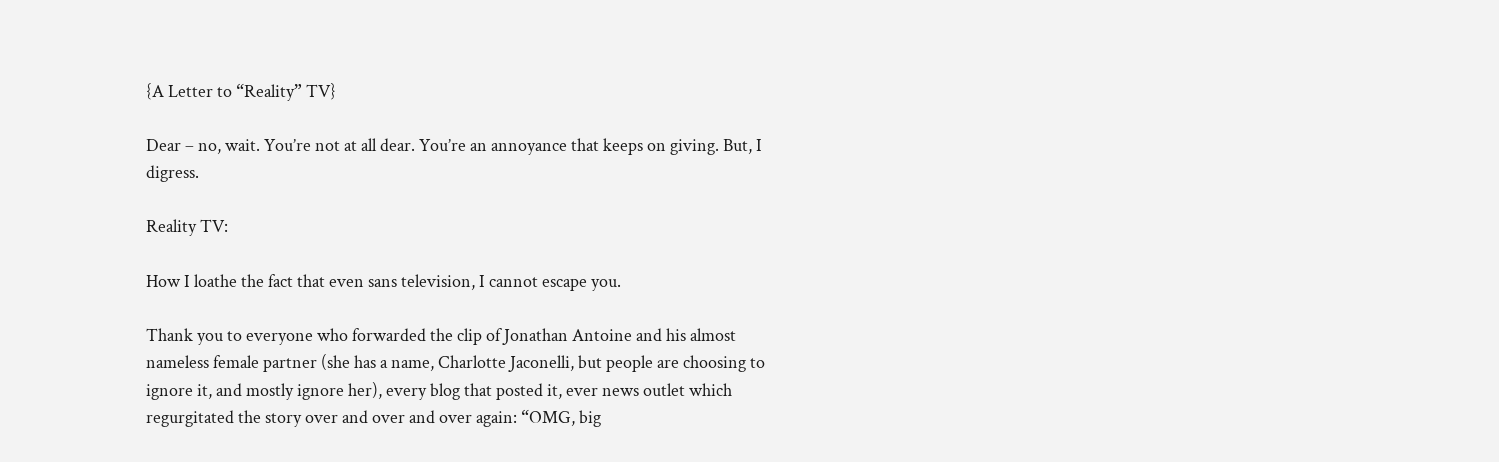{A Letter to “Reality” TV}

Dear – no, wait. You’re not at all dear. You’re an annoyance that keeps on giving. But, I digress.

Reality TV:

How I loathe the fact that even sans television, I cannot escape you.

Thank you to everyone who forwarded the clip of Jonathan Antoine and his almost nameless female partner (she has a name, Charlotte Jaconelli, but people are choosing to ignore it, and mostly ignore her), every blog that posted it, ever news outlet which regurgitated the story over and over and over again: “OMG, big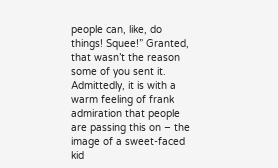people can, like, do things! Squee!” Granted, that wasn’t the reason some of you sent it. Admittedly, it is with a warm feeling of frank admiration that people are passing this on – the image of a sweet-faced kid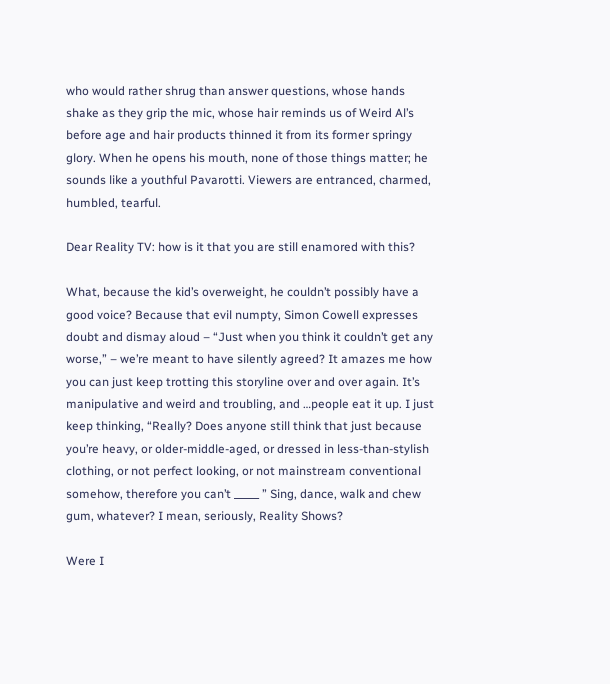who would rather shrug than answer questions, whose hands shake as they grip the mic, whose hair reminds us of Weird Al’s before age and hair products thinned it from its former springy glory. When he opens his mouth, none of those things matter; he sounds like a youthful Pavarotti. Viewers are entranced, charmed, humbled, tearful.

Dear Reality TV: how is it that you are still enamored with this?

What, because the kid’s overweight, he couldn’t possibly have a good voice? Because that evil numpty, Simon Cowell expresses doubt and dismay aloud – “Just when you think it couldn’t get any worse,” – we’re meant to have silently agreed? It amazes me how you can just keep trotting this storyline over and over again. It’s manipulative and weird and troubling, and …people eat it up. I just keep thinking, “Really? Does anyone still think that just because you’re heavy, or older-middle-aged, or dressed in less-than-stylish clothing, or not perfect looking, or not mainstream conventional somehow, therefore you can’t _____ ” Sing, dance, walk and chew gum, whatever? I mean, seriously, Reality Shows?

Were I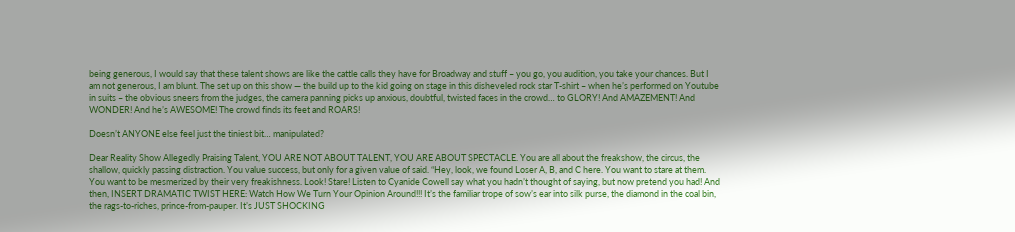being generous, I would say that these talent shows are like the cattle calls they have for Broadway and stuff – you go, you audition, you take your chances. But I am not generous, I am blunt. The set up on this show — the build up to the kid going on stage in this disheveled rock star T-shirt – when he’s performed on Youtube in suits – the obvious sneers from the judges, the camera panning picks up anxious, doubtful, twisted faces in the crowd… to GLORY! And AMAZEMENT! And WONDER! And he’s AWESOME! The crowd finds its feet and ROARS!

Doesn’t ANYONE else feel just the tiniest bit… manipulated?

Dear Reality Show Allegedly Praising Talent, YOU ARE NOT ABOUT TALENT, YOU ARE ABOUT SPECTACLE. You are all about the freakshow, the circus, the shallow, quickly passing distraction. You value success, but only for a given value of said. “Hey, look, we found Loser A, B, and C here. You want to stare at them. You want to be mesmerized by their very freakishness. Look! Stare! Listen to Cyanide Cowell say what you hadn’t thought of saying, but now pretend you had! And then, INSERT DRAMATIC TWIST HERE: Watch How We Turn Your Opinion Around!!! It’s the familiar trope of sow’s ear into silk purse, the diamond in the coal bin, the rags-to-riches, prince-from-pauper. It’s JUST SHOCKING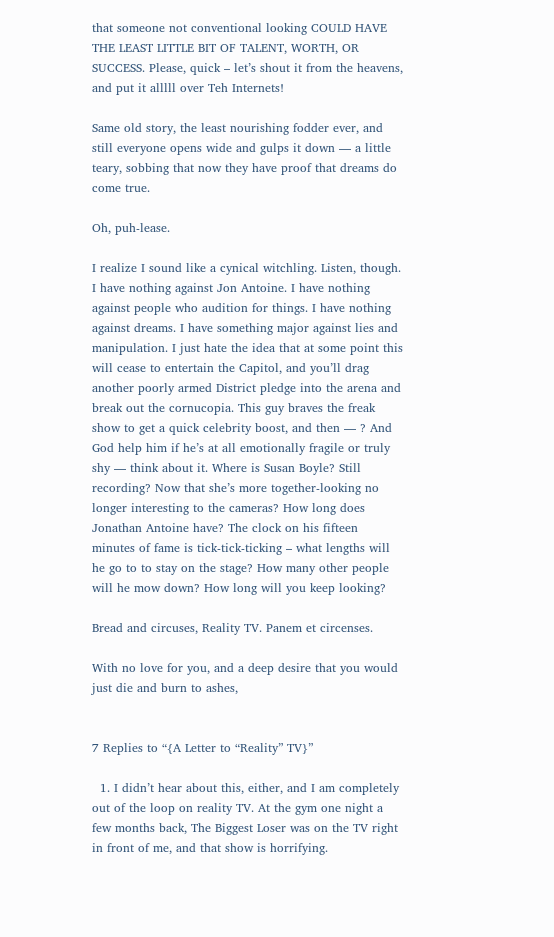that someone not conventional looking COULD HAVE THE LEAST LITTLE BIT OF TALENT, WORTH, OR SUCCESS. Please, quick – let’s shout it from the heavens, and put it alllll over Teh Internets!

Same old story, the least nourishing fodder ever, and still everyone opens wide and gulps it down — a little teary, sobbing that now they have proof that dreams do come true.

Oh, puh-lease.

I realize I sound like a cynical witchling. Listen, though. I have nothing against Jon Antoine. I have nothing against people who audition for things. I have nothing against dreams. I have something major against lies and manipulation. I just hate the idea that at some point this will cease to entertain the Capitol, and you’ll drag another poorly armed District pledge into the arena and break out the cornucopia. This guy braves the freak show to get a quick celebrity boost, and then — ? And God help him if he’s at all emotionally fragile or truly shy — think about it. Where is Susan Boyle? Still recording? Now that she’s more together-looking no longer interesting to the cameras? How long does Jonathan Antoine have? The clock on his fifteen minutes of fame is tick-tick-ticking – what lengths will he go to to stay on the stage? How many other people will he mow down? How long will you keep looking?

Bread and circuses, Reality TV. Panem et circenses.

With no love for you, and a deep desire that you would just die and burn to ashes,


7 Replies to “{A Letter to “Reality” TV}”

  1. I didn’t hear about this, either, and I am completely out of the loop on reality TV. At the gym one night a few months back, The Biggest Loser was on the TV right in front of me, and that show is horrifying.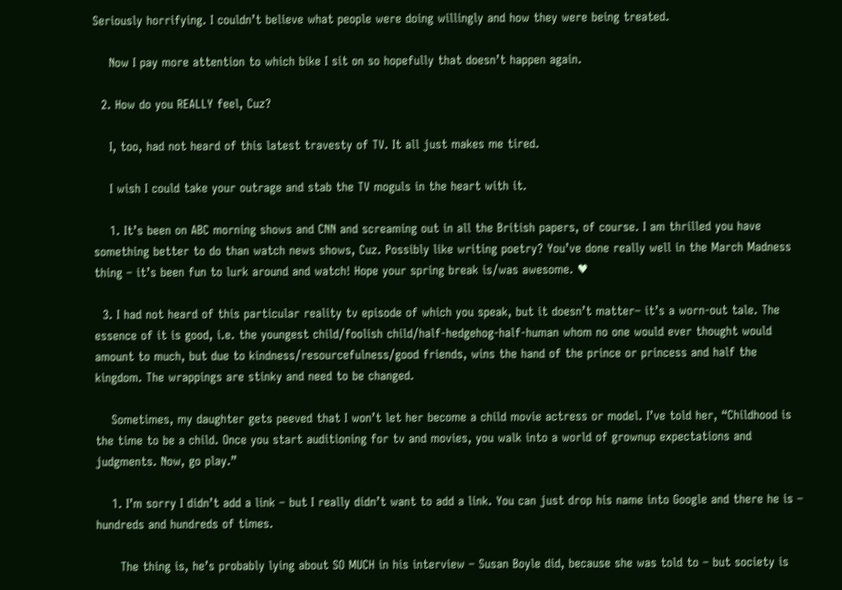Seriously horrifying. I couldn’t believe what people were doing willingly and how they were being treated.

    Now I pay more attention to which bike I sit on so hopefully that doesn’t happen again.

  2. How do you REALLY feel, Cuz?

    I, too, had not heard of this latest travesty of TV. It all just makes me tired.

    I wish I could take your outrage and stab the TV moguls in the heart with it.

    1. It’s been on ABC morning shows and CNN and screaming out in all the British papers, of course. I am thrilled you have something better to do than watch news shows, Cuz. Possibly like writing poetry? You’ve done really well in the March Madness thing – it’s been fun to lurk around and watch! Hope your spring break is/was awesome. ♥

  3. I had not heard of this particular reality tv episode of which you speak, but it doesn’t matter– it’s a worn-out tale. The essence of it is good, i.e. the youngest child/foolish child/half-hedgehog-half-human whom no one would ever thought would amount to much, but due to kindness/resourcefulness/good friends, wins the hand of the prince or princess and half the kingdom. The wrappings are stinky and need to be changed.

    Sometimes, my daughter gets peeved that I won’t let her become a child movie actress or model. I’ve told her, “Childhood is the time to be a child. Once you start auditioning for tv and movies, you walk into a world of grownup expectations and judgments. Now, go play.”

    1. I’m sorry I didn’t add a link – but I really didn’t want to add a link. You can just drop his name into Google and there he is – hundreds and hundreds of times.

      The thing is, he’s probably lying about SO MUCH in his interview – Susan Boyle did, because she was told to – but society is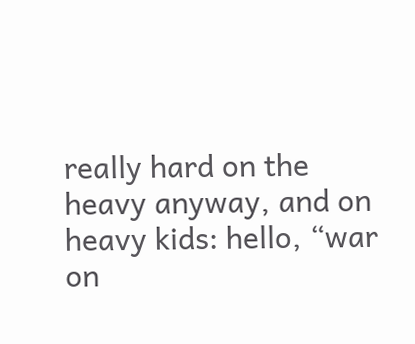really hard on the heavy anyway, and on heavy kids: hello, “war on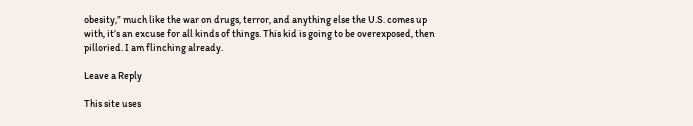obesity,” much like the war on drugs, terror, and anything else the U.S. comes up with, it’s an excuse for all kinds of things. This kid is going to be overexposed, then pilloried. I am flinching already.

Leave a Reply

This site uses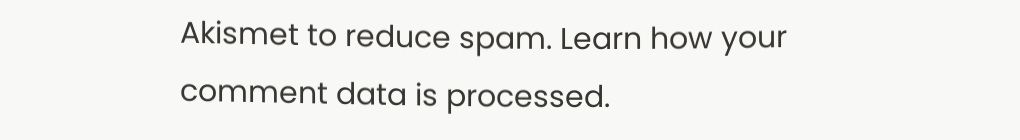Akismet to reduce spam. Learn how your comment data is processed.